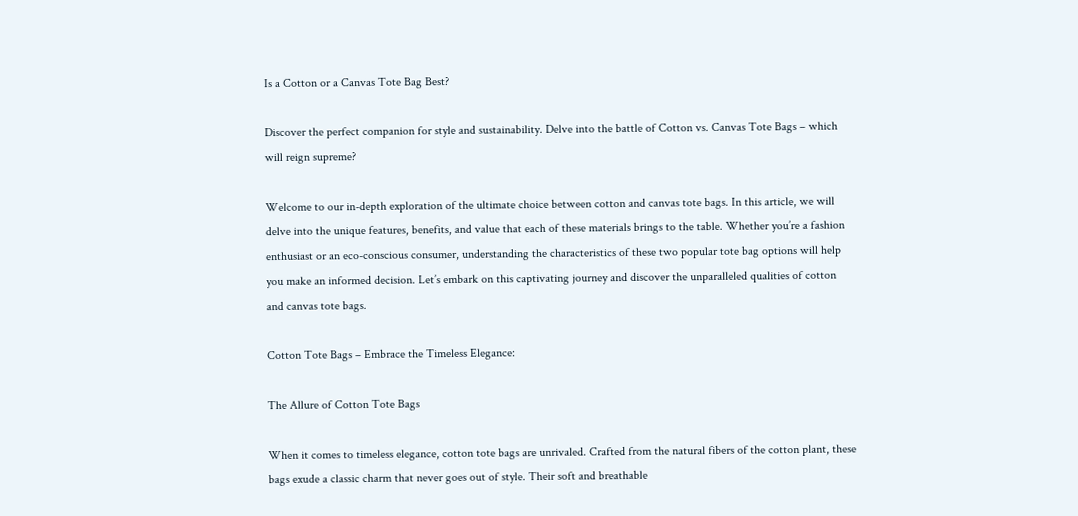Is a Cotton or a Canvas Tote Bag Best?

Discover the perfect companion for style and sustainability. Delve into the battle of Cotton vs. Canvas Tote Bags – which will reign supreme?

Welcome to our in-depth exploration of the ultimate choice between cotton and canvas tote bags. In this article, we will delve into the unique features, benefits, and value that each of these materials brings to the table. Whether you’re a fashion enthusiast or an eco-conscious consumer, understanding the characteristics of these two popular tote bag options will help you make an informed decision. Let’s embark on this captivating journey and discover the unparalleled qualities of cotton and canvas tote bags.

Cotton Tote Bags – Embrace the Timeless Elegance:

The Allure of Cotton Tote Bags

When it comes to timeless elegance, cotton tote bags are unrivaled. Crafted from the natural fibers of the cotton plant, these bags exude a classic charm that never goes out of style. Their soft and breathable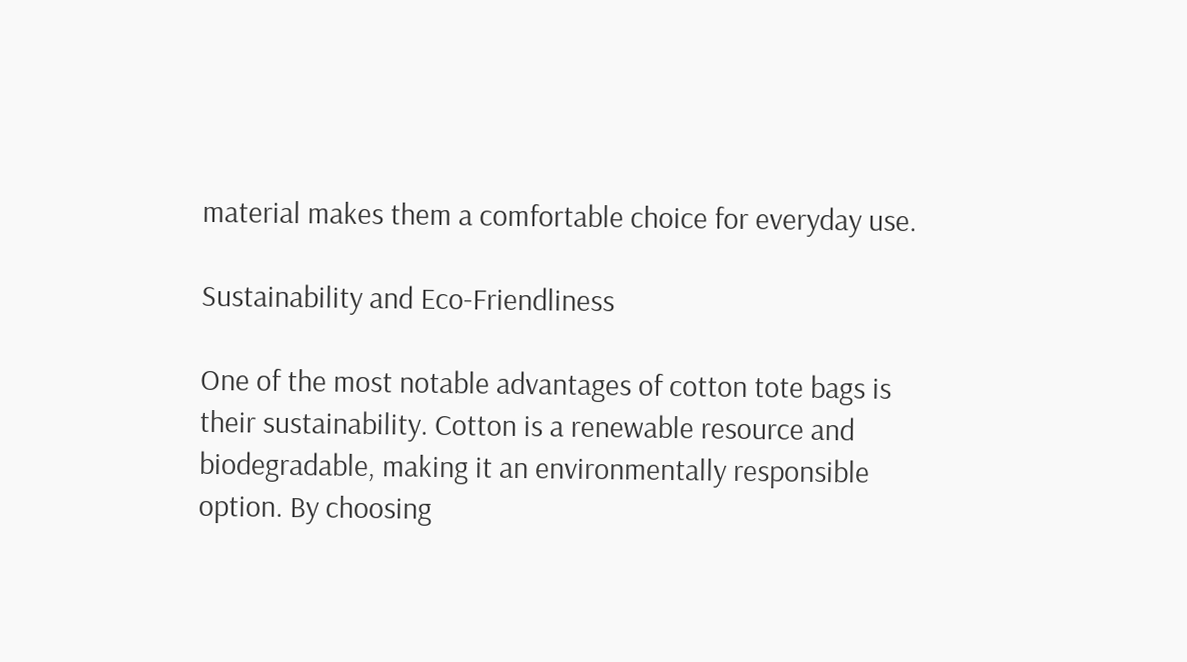material makes them a comfortable choice for everyday use.

Sustainability and Eco-Friendliness

One of the most notable advantages of cotton tote bags is their sustainability. Cotton is a renewable resource and biodegradable, making it an environmentally responsible option. By choosing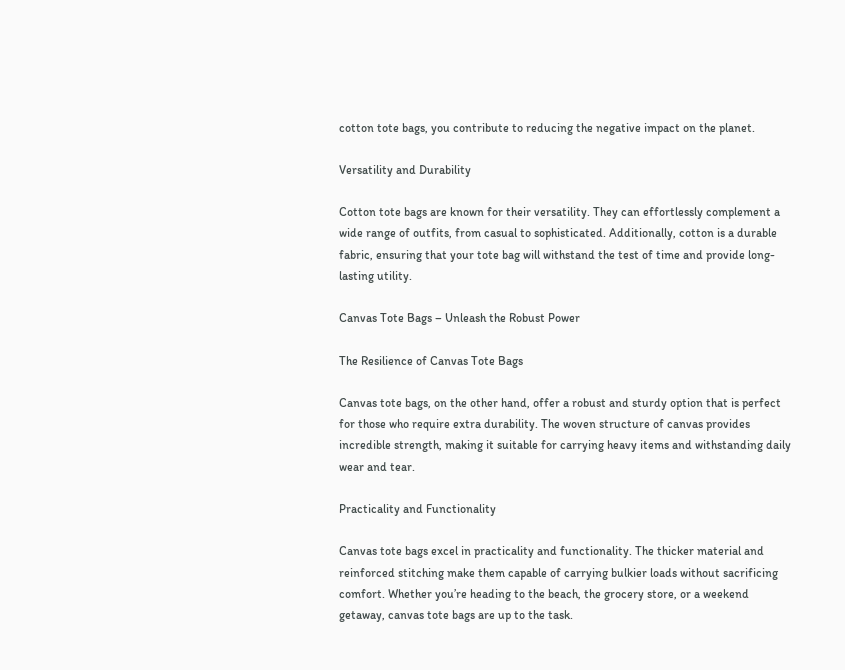cotton tote bags, you contribute to reducing the negative impact on the planet.

Versatility and Durability

Cotton tote bags are known for their versatility. They can effortlessly complement a wide range of outfits, from casual to sophisticated. Additionally, cotton is a durable fabric, ensuring that your tote bag will withstand the test of time and provide long-lasting utility.

Canvas Tote Bags – Unleash the Robust Power

The Resilience of Canvas Tote Bags

Canvas tote bags, on the other hand, offer a robust and sturdy option that is perfect for those who require extra durability. The woven structure of canvas provides incredible strength, making it suitable for carrying heavy items and withstanding daily wear and tear.

Practicality and Functionality

Canvas tote bags excel in practicality and functionality. The thicker material and reinforced stitching make them capable of carrying bulkier loads without sacrificing comfort. Whether you’re heading to the beach, the grocery store, or a weekend getaway, canvas tote bags are up to the task.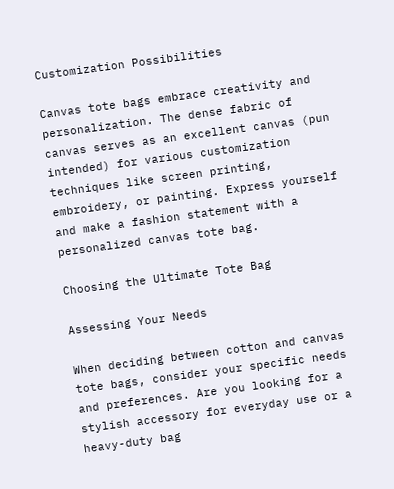Customization Possibilities

Canvas tote bags embrace creativity and personalization. The dense fabric of canvas serves as an excellent canvas (pun intended) for various customization techniques like screen printing, embroidery, or painting. Express yourself and make a fashion statement with a personalized canvas tote bag.

Choosing the Ultimate Tote Bag

Assessing Your Needs

When deciding between cotton and canvas tote bags, consider your specific needs and preferences. Are you looking for a stylish accessory for everyday use or a heavy-duty bag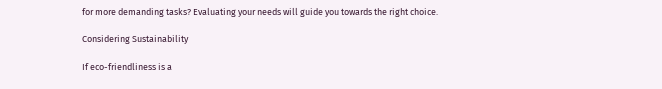for more demanding tasks? Evaluating your needs will guide you towards the right choice.

Considering Sustainability

If eco-friendliness is a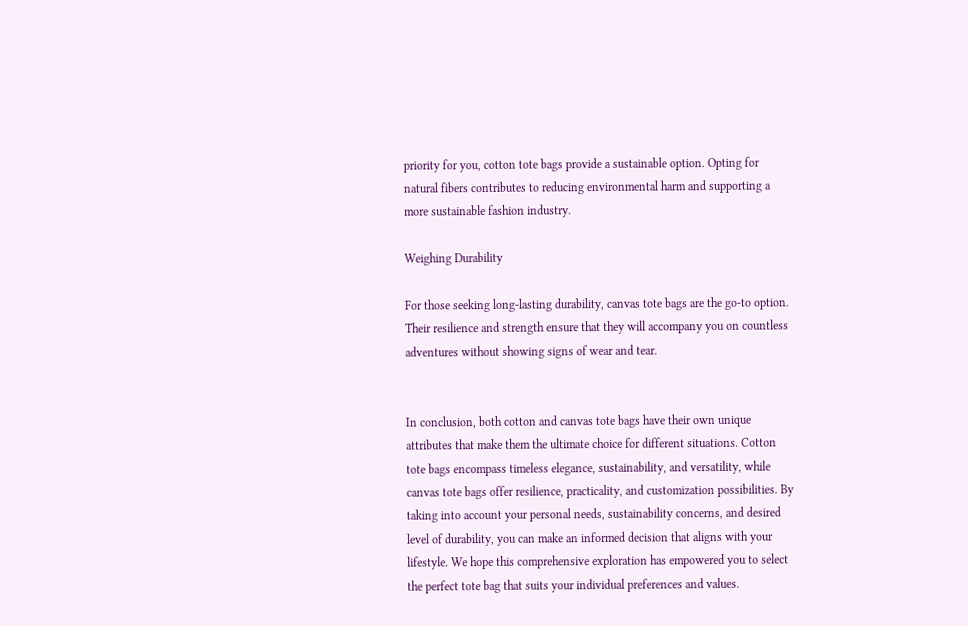priority for you, cotton tote bags provide a sustainable option. Opting for natural fibers contributes to reducing environmental harm and supporting a more sustainable fashion industry.

Weighing Durability

For those seeking long-lasting durability, canvas tote bags are the go-to option. Their resilience and strength ensure that they will accompany you on countless adventures without showing signs of wear and tear.


In conclusion, both cotton and canvas tote bags have their own unique attributes that make them the ultimate choice for different situations. Cotton tote bags encompass timeless elegance, sustainability, and versatility, while canvas tote bags offer resilience, practicality, and customization possibilities. By taking into account your personal needs, sustainability concerns, and desired level of durability, you can make an informed decision that aligns with your lifestyle. We hope this comprehensive exploration has empowered you to select the perfect tote bag that suits your individual preferences and values.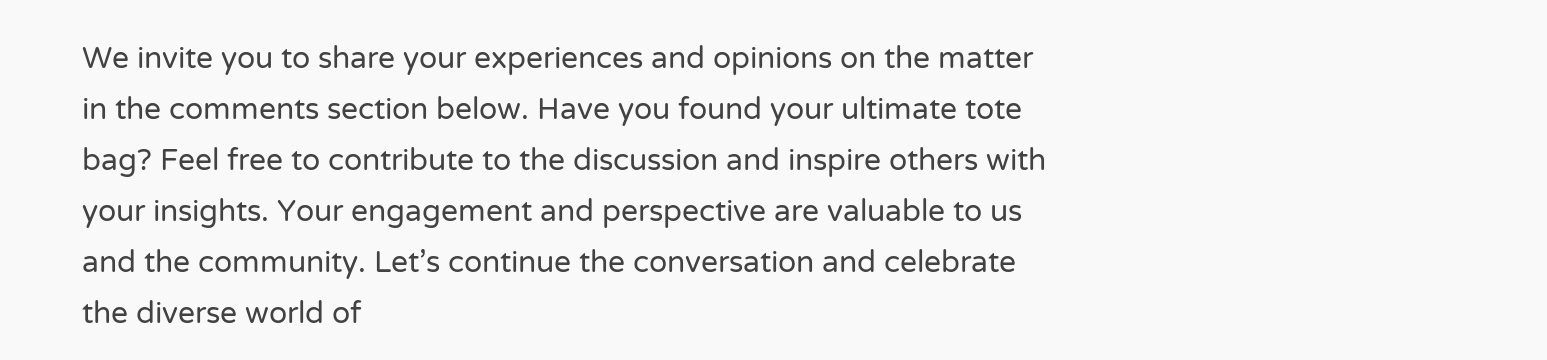We invite you to share your experiences and opinions on the matter in the comments section below. Have you found your ultimate tote bag? Feel free to contribute to the discussion and inspire others with your insights. Your engagement and perspective are valuable to us and the community. Let’s continue the conversation and celebrate the diverse world of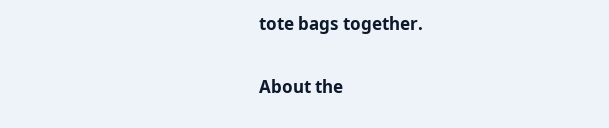tote bags together.

About the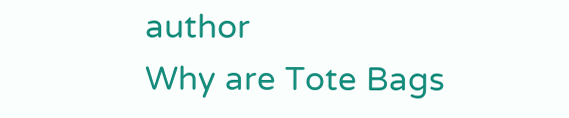author
Why are Tote Bags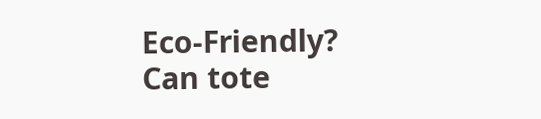Eco-Friendly?
Can tote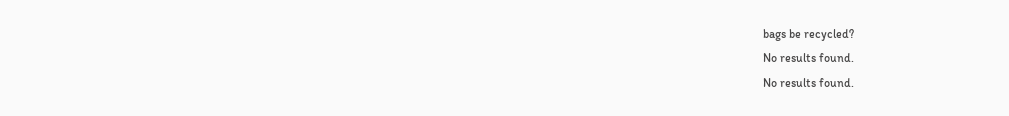bags be recycled?
No results found.
No results found.